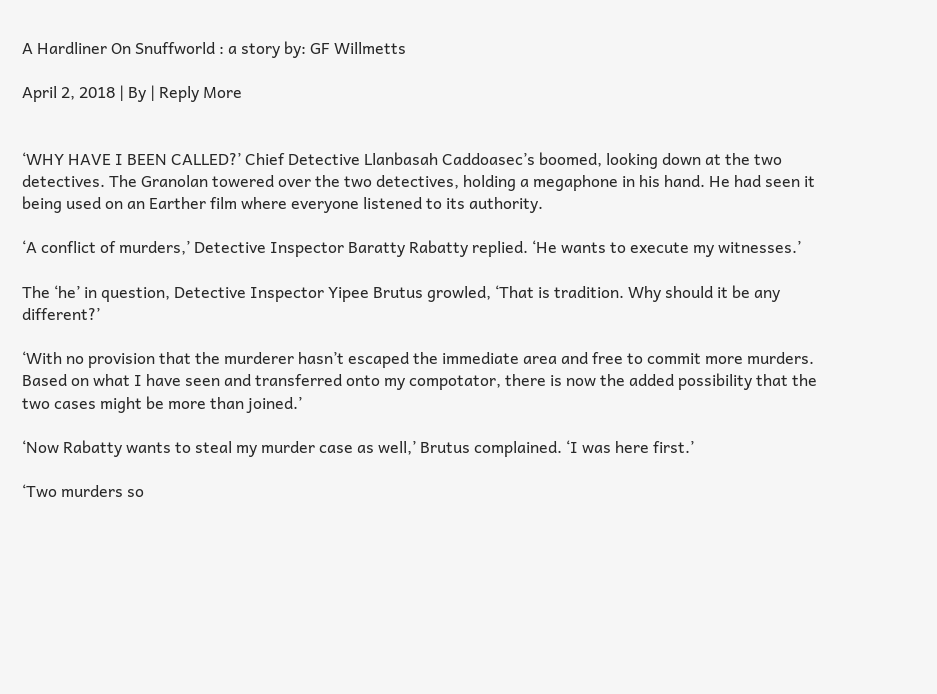A Hardliner On Snuffworld : a story by: GF Willmetts

April 2, 2018 | By | Reply More


‘WHY HAVE I BEEN CALLED?’ Chief Detective Llanbasah Caddoasec’s boomed, looking down at the two detectives. The Granolan towered over the two detectives, holding a megaphone in his hand. He had seen it being used on an Earther film where everyone listened to its authority.

‘A conflict of murders,’ Detective Inspector Baratty Rabatty replied. ‘He wants to execute my witnesses.’

The ‘he’ in question, Detective Inspector Yipee Brutus growled, ‘That is tradition. Why should it be any different?’

‘With no provision that the murderer hasn’t escaped the immediate area and free to commit more murders. Based on what I have seen and transferred onto my compotator, there is now the added possibility that the two cases might be more than joined.’

‘Now Rabatty wants to steal my murder case as well,’ Brutus complained. ‘I was here first.’

‘Two murders so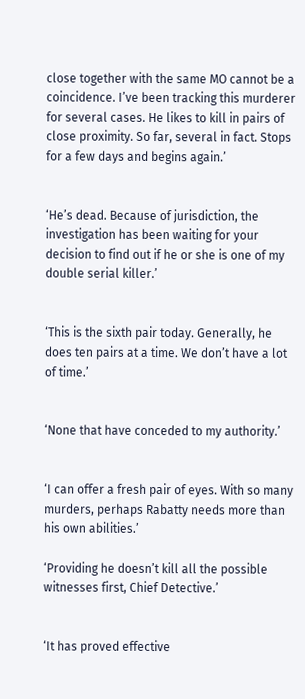close together with the same MO cannot be a coincidence. I’ve been tracking this murderer for several cases. He likes to kill in pairs of close proximity. So far, several in fact. Stops for a few days and begins again.’


‘He’s dead. Because of jurisdiction, the investigation has been waiting for your decision to find out if he or she is one of my double serial killer.’


‘This is the sixth pair today. Generally, he does ten pairs at a time. We don’t have a lot of time.’


‘None that have conceded to my authority.’


‘I can offer a fresh pair of eyes. With so many murders, perhaps Rabatty needs more than his own abilities.’

‘Providing he doesn’t kill all the possible witnesses first, Chief Detective.’


‘It has proved effective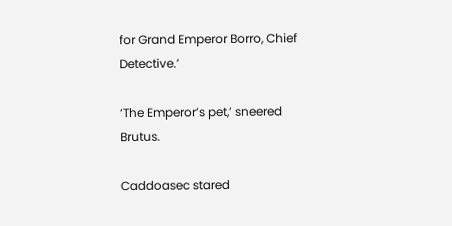for Grand Emperor Borro, Chief Detective.’

‘The Emperor’s pet,’ sneered Brutus.

Caddoasec stared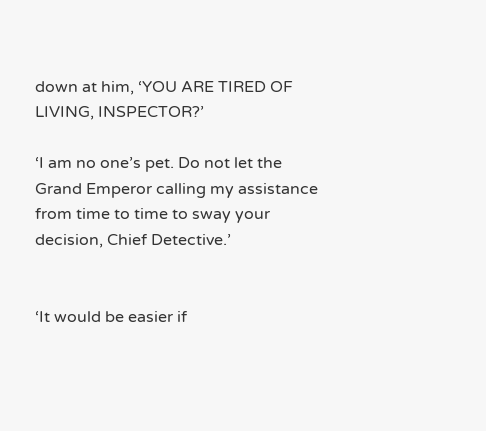down at him, ‘YOU ARE TIRED OF LIVING, INSPECTOR?’

‘I am no one’s pet. Do not let the Grand Emperor calling my assistance from time to time to sway your decision, Chief Detective.’


‘It would be easier if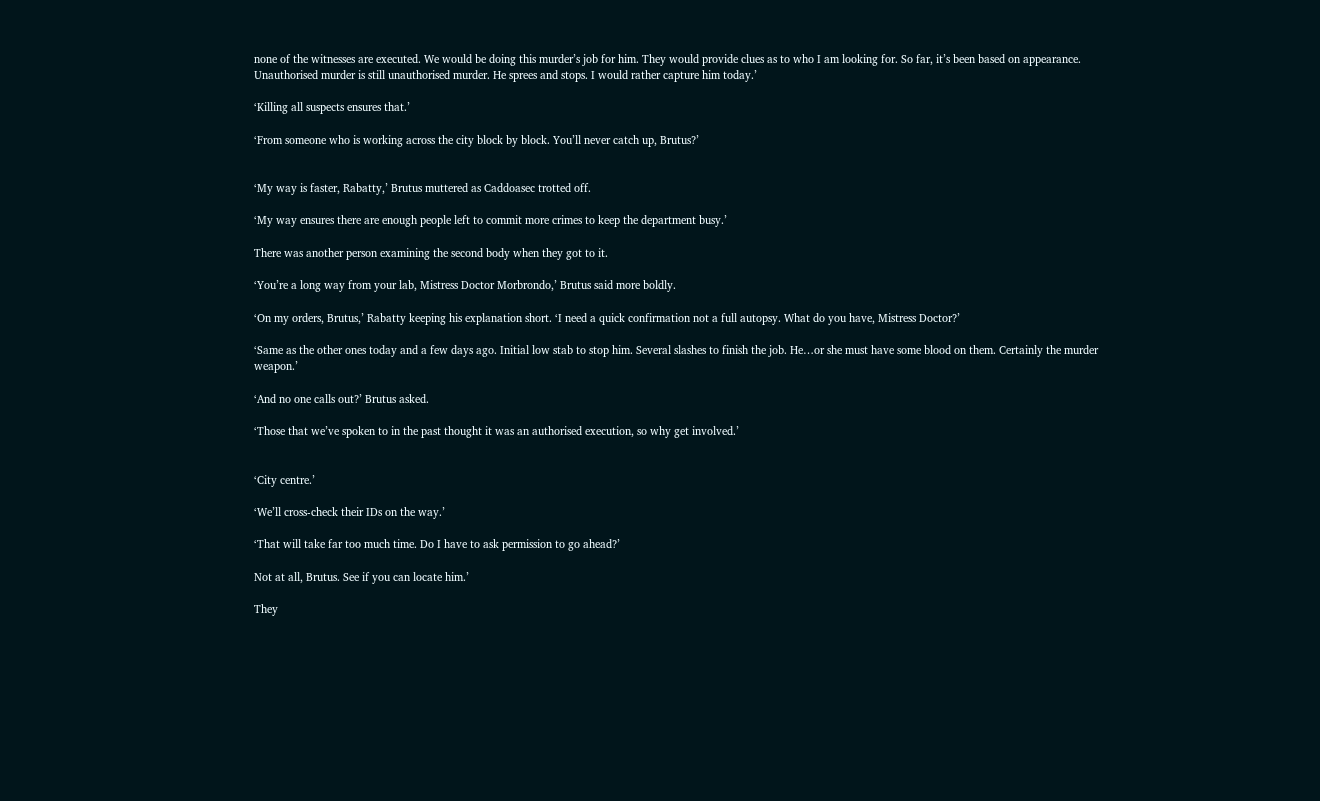none of the witnesses are executed. We would be doing this murder’s job for him. They would provide clues as to who I am looking for. So far, it’s been based on appearance. Unauthorised murder is still unauthorised murder. He sprees and stops. I would rather capture him today.’

‘Killing all suspects ensures that.’

‘From someone who is working across the city block by block. You’ll never catch up, Brutus?’


‘My way is faster, Rabatty,’ Brutus muttered as Caddoasec trotted off.

‘My way ensures there are enough people left to commit more crimes to keep the department busy.’

There was another person examining the second body when they got to it.

‘You’re a long way from your lab, Mistress Doctor Morbrondo,’ Brutus said more boldly.

‘On my orders, Brutus,’ Rabatty keeping his explanation short. ‘I need a quick confirmation not a full autopsy. What do you have, Mistress Doctor?’

‘Same as the other ones today and a few days ago. Initial low stab to stop him. Several slashes to finish the job. He…or she must have some blood on them. Certainly the murder weapon.’

‘And no one calls out?’ Brutus asked.

‘Those that we’ve spoken to in the past thought it was an authorised execution, so why get involved.’


‘City centre.’

‘We’ll cross-check their IDs on the way.’

‘That will take far too much time. Do I have to ask permission to go ahead?’

Not at all, Brutus. See if you can locate him.’

They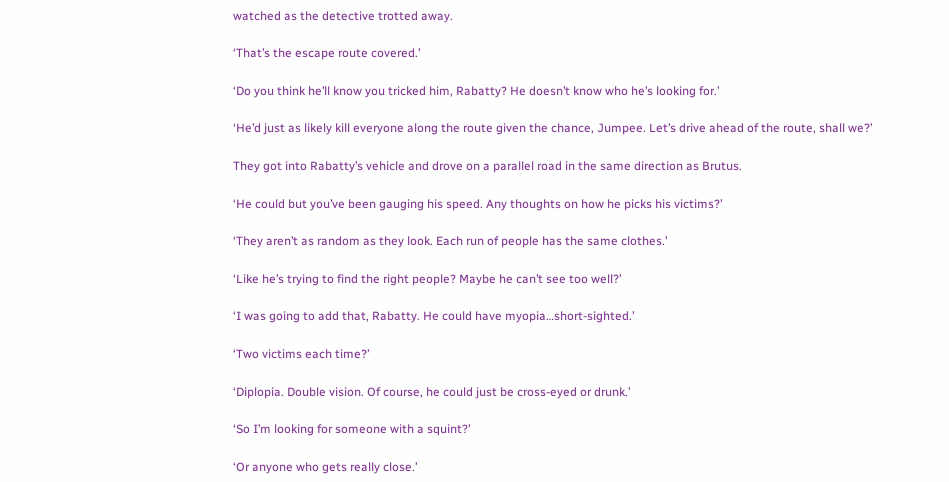watched as the detective trotted away.

‘That’s the escape route covered.’

‘Do you think he’ll know you tricked him, Rabatty? He doesn’t know who he’s looking for.’

‘He’d just as likely kill everyone along the route given the chance, Jumpee. Let’s drive ahead of the route, shall we?’

They got into Rabatty’s vehicle and drove on a parallel road in the same direction as Brutus.

‘He could but you’ve been gauging his speed. Any thoughts on how he picks his victims?’

‘They aren’t as random as they look. Each run of people has the same clothes.’

‘Like he’s trying to find the right people? Maybe he can’t see too well?’

‘I was going to add that, Rabatty. He could have myopia…short-sighted.’

‘Two victims each time?’

‘Diplopia. Double vision. Of course, he could just be cross-eyed or drunk.’

‘So I’m looking for someone with a squint?’

‘Or anyone who gets really close.’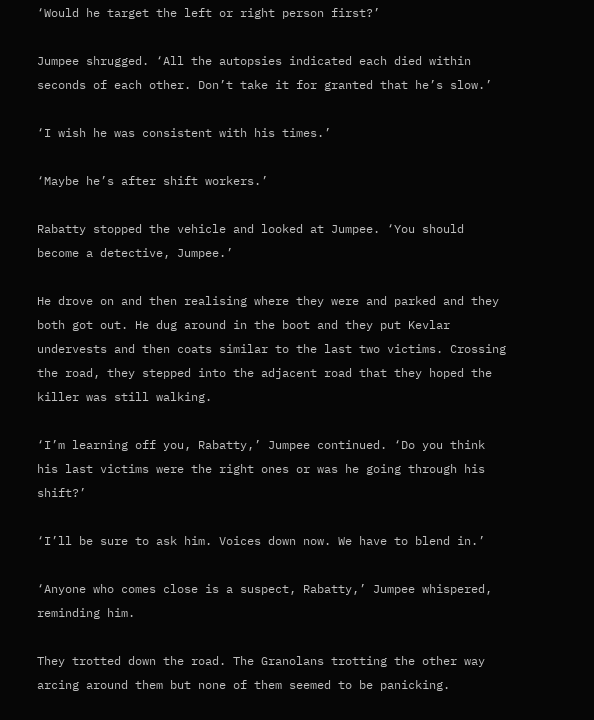‘Would he target the left or right person first?’

Jumpee shrugged. ‘All the autopsies indicated each died within seconds of each other. Don’t take it for granted that he’s slow.’

‘I wish he was consistent with his times.’

‘Maybe he’s after shift workers.’

Rabatty stopped the vehicle and looked at Jumpee. ‘You should become a detective, Jumpee.’

He drove on and then realising where they were and parked and they both got out. He dug around in the boot and they put Kevlar undervests and then coats similar to the last two victims. Crossing the road, they stepped into the adjacent road that they hoped the killer was still walking.

‘I’m learning off you, Rabatty,’ Jumpee continued. ‘Do you think his last victims were the right ones or was he going through his shift?’

‘I’ll be sure to ask him. Voices down now. We have to blend in.’

‘Anyone who comes close is a suspect, Rabatty,’ Jumpee whispered, reminding him.

They trotted down the road. The Granolans trotting the other way arcing around them but none of them seemed to be panicking.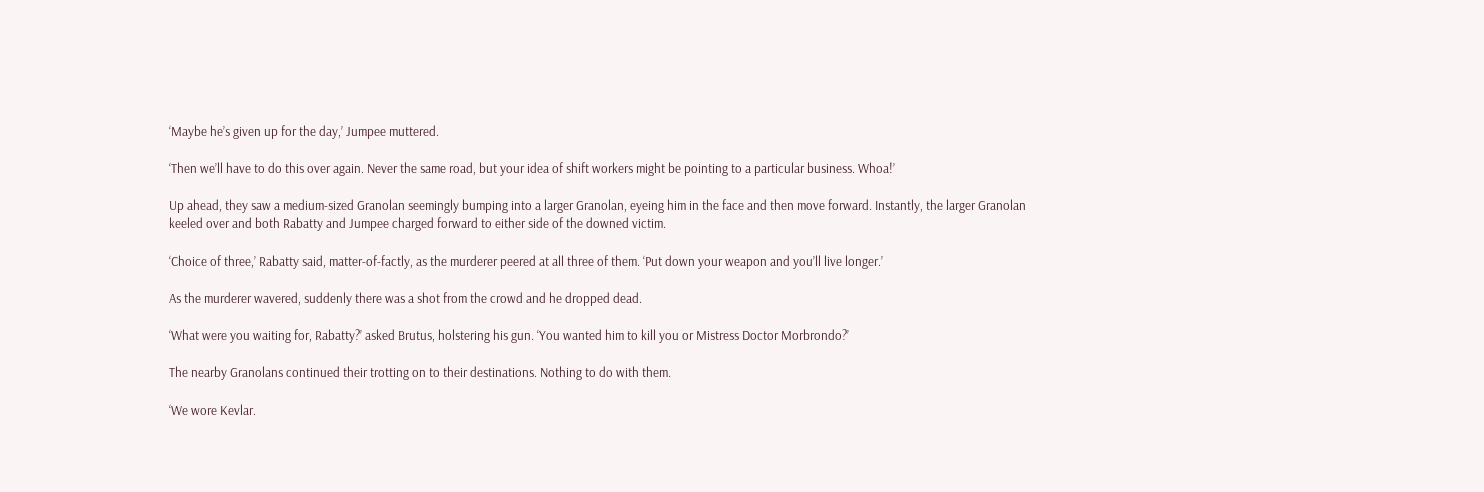‘Maybe he’s given up for the day,’ Jumpee muttered.

‘Then we’ll have to do this over again. Never the same road, but your idea of shift workers might be pointing to a particular business. Whoa!’

Up ahead, they saw a medium-sized Granolan seemingly bumping into a larger Granolan, eyeing him in the face and then move forward. Instantly, the larger Granolan keeled over and both Rabatty and Jumpee charged forward to either side of the downed victim.

‘Choice of three,’ Rabatty said, matter-of-factly, as the murderer peered at all three of them. ‘Put down your weapon and you’ll live longer.’

As the murderer wavered, suddenly there was a shot from the crowd and he dropped dead.

‘What were you waiting for, Rabatty?’ asked Brutus, holstering his gun. ‘You wanted him to kill you or Mistress Doctor Morbrondo?’

The nearby Granolans continued their trotting on to their destinations. Nothing to do with them.

‘We wore Kevlar.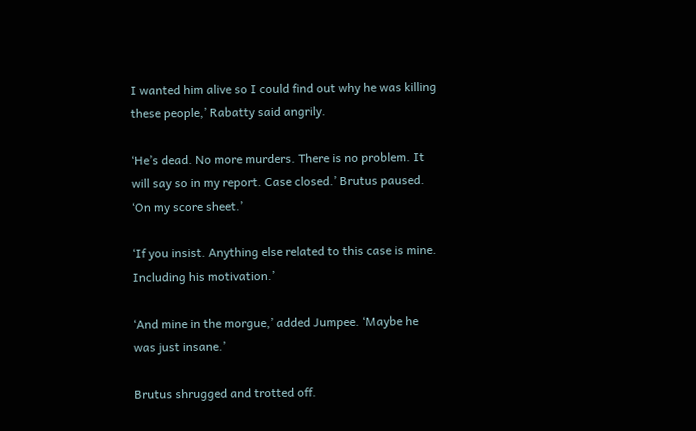I wanted him alive so I could find out why he was killing these people,’ Rabatty said angrily.

‘He’s dead. No more murders. There is no problem. It will say so in my report. Case closed.’ Brutus paused. ‘On my score sheet.’

‘If you insist. Anything else related to this case is mine. Including his motivation.’

‘And mine in the morgue,’ added Jumpee. ‘Maybe he was just insane.’

Brutus shrugged and trotted off.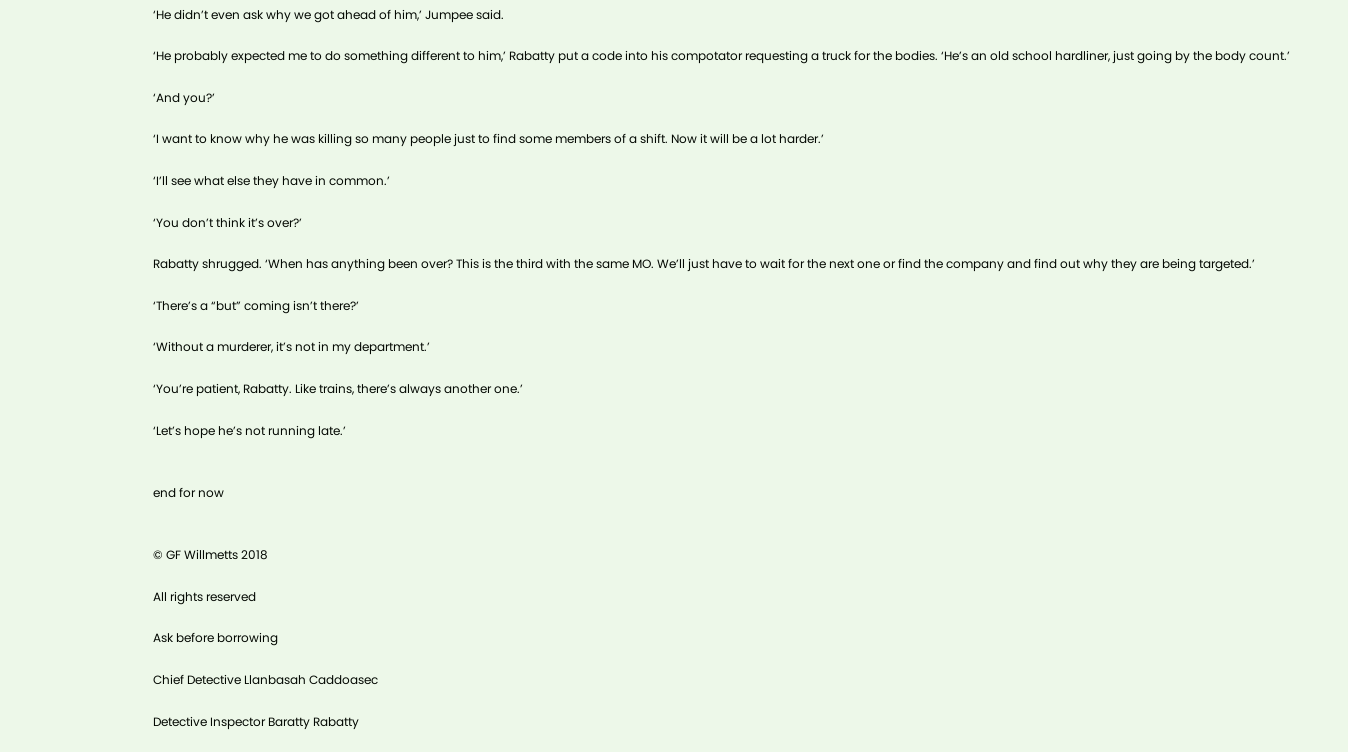‘He didn’t even ask why we got ahead of him,’ Jumpee said.

‘He probably expected me to do something different to him,’ Rabatty put a code into his compotator requesting a truck for the bodies. ‘He’s an old school hardliner, just going by the body count.’

‘And you?’

‘I want to know why he was killing so many people just to find some members of a shift. Now it will be a lot harder.’

‘I’ll see what else they have in common.’

‘You don’t think it’s over?’

Rabatty shrugged. ‘When has anything been over? This is the third with the same MO. We’ll just have to wait for the next one or find the company and find out why they are being targeted.’

‘There’s a “but” coming isn’t there?’

‘Without a murderer, it’s not in my department.’

‘You’re patient, Rabatty. Like trains, there’s always another one.’

‘Let’s hope he’s not running late.’


end for now


© GF Willmetts 2018

All rights reserved

Ask before borrowing

Chief Detective Llanbasah Caddoasec

Detective Inspector Baratty Rabatty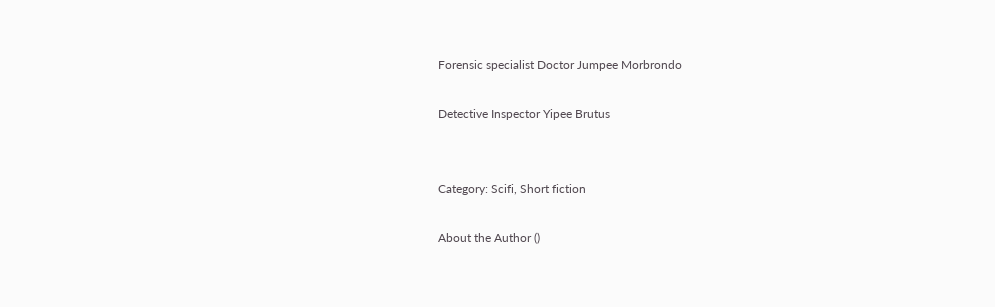Forensic specialist Doctor Jumpee Morbrondo

Detective Inspector Yipee Brutus


Category: Scifi, Short fiction

About the Author ()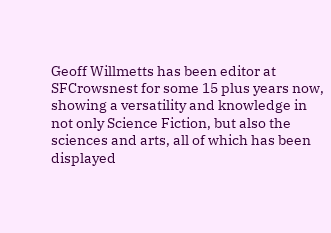Geoff Willmetts has been editor at SFCrowsnest for some 15 plus years now, showing a versatility and knowledge in not only Science Fiction, but also the sciences and arts, all of which has been displayed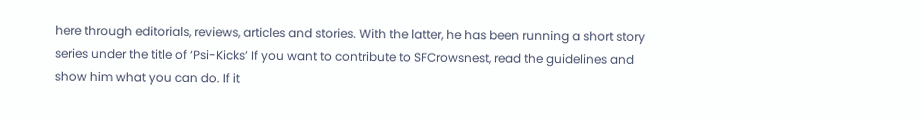here through editorials, reviews, articles and stories. With the latter, he has been running a short story series under the title of ‘Psi-Kicks’ If you want to contribute to SFCrowsnest, read the guidelines and show him what you can do. If it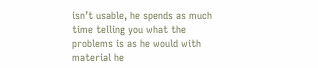isn’t usable, he spends as much time telling you what the problems is as he would with material he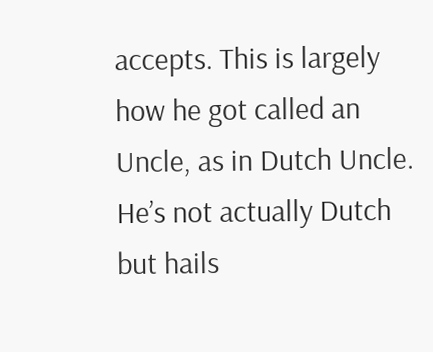accepts. This is largely how he got called an Uncle, as in Dutch Uncle. He’s not actually Dutch but hails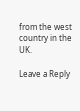from the west country in the UK.

Leave a Reply